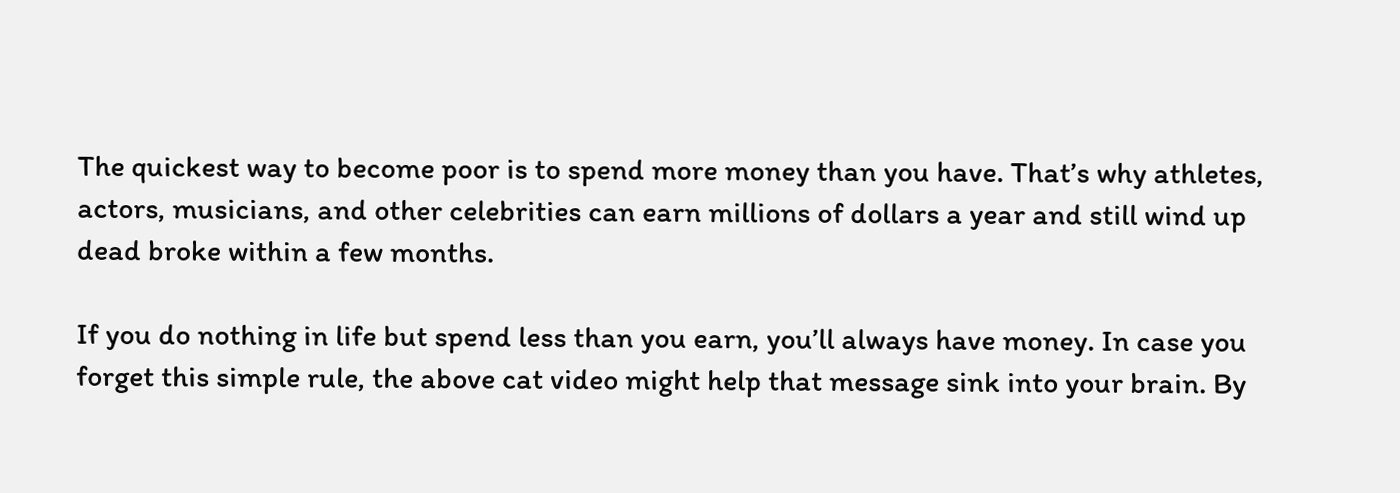The quickest way to become poor is to spend more money than you have. That’s why athletes, actors, musicians, and other celebrities can earn millions of dollars a year and still wind up dead broke within a few months.

If you do nothing in life but spend less than you earn, you’ll always have money. In case you forget this simple rule, the above cat video might help that message sink into your brain. By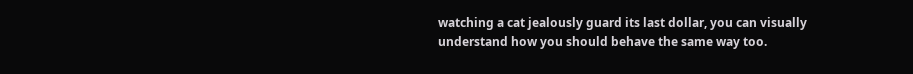watching a cat jealously guard its last dollar, you can visually understand how you should behave the same way too.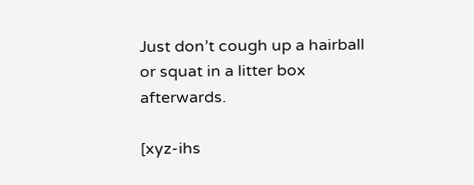Just don’t cough up a hairball or squat in a litter box afterwards.

[xyz-ihs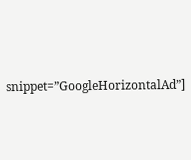snippet=”GoogleHorizontalAd”]